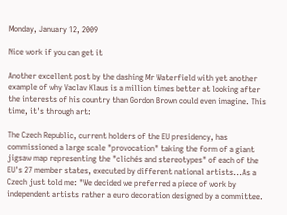Monday, January 12, 2009

Nice work if you can get it

Another excellent post by the dashing Mr Waterfield with yet another example of why Vaclav Klaus is a million times better at looking after the interests of his country than Gordon Brown could even imagine. This time, it's through art:

The Czech Republic, current holders of the EU presidency, has commissioned a large scale "provocation" taking the form of a giant jigsaw map representing the "clichés and stereotypes" of each of the EU's 27 member states, executed by different national artists...As a Czech just told me: "We decided we preferred a piece of work by independent artists rather a euro decoration designed by a committee.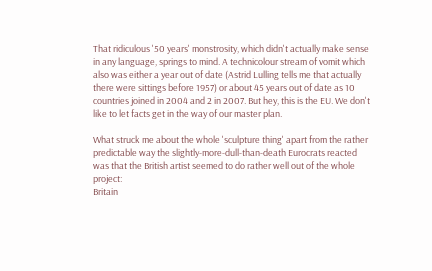That ridiculous '50 years' monstrosity, which didn't actually make sense in any language, springs to mind. A technicolour stream of vomit which also was either a year out of date (Astrid Lulling tells me that actually there were sittings before 1957) or about 45 years out of date as 10 countries joined in 2004 and 2 in 2007. But hey, this is the EU. We don't like to let facts get in the way of our master plan.

What struck me about the whole 'sculpture thing' apart from the rather predictable way the slightly-more-dull-than-death Eurocrats reacted was that the British artist seemed to do rather well out of the whole project:
Britain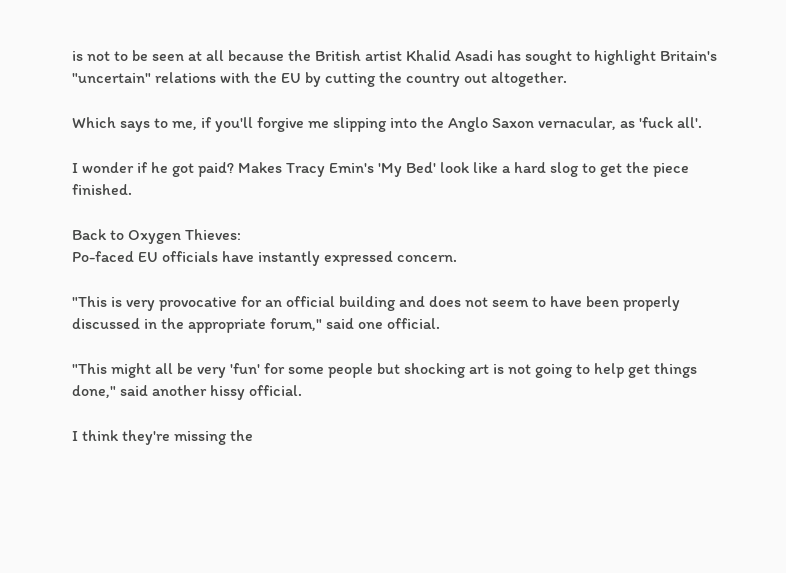is not to be seen at all because the British artist Khalid Asadi has sought to highlight Britain's "uncertain" relations with the EU by cutting the country out altogether.

Which says to me, if you'll forgive me slipping into the Anglo Saxon vernacular, as 'fuck all'.

I wonder if he got paid? Makes Tracy Emin's 'My Bed' look like a hard slog to get the piece finished.

Back to Oxygen Thieves:
Po-faced EU officials have instantly expressed concern.

"This is very provocative for an official building and does not seem to have been properly discussed in the appropriate forum," said one official.

"This might all be very 'fun' for some people but shocking art is not going to help get things done," said another hissy official.

I think they're missing the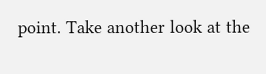point. Take another look at the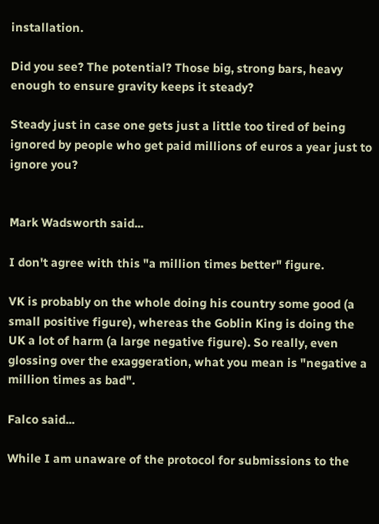installation.

Did you see? The potential? Those big, strong bars, heavy enough to ensure gravity keeps it steady?

Steady just in case one gets just a little too tired of being ignored by people who get paid millions of euros a year just to ignore you?


Mark Wadsworth said...

I don't agree with this "a million times better" figure.

VK is probably on the whole doing his country some good (a small positive figure), whereas the Goblin King is doing the UK a lot of harm (a large negative figure). So really, even glossing over the exaggeration, what you mean is "negative a million times as bad".

Falco said...

While I am unaware of the protocol for submissions to the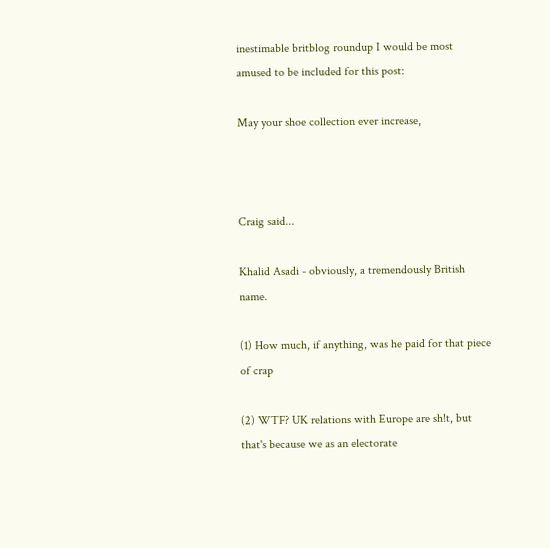inestimable britblog roundup I would be most amused to be included for this post:

May your shoe collection ever increase,



Craig said...

Khalid Asadi - obviously, a tremendously British name.

(1) How much, if anything, was he paid for that piece of crap

(2) WTF? UK relations with Europe are sh!t, but that's because we as an electorate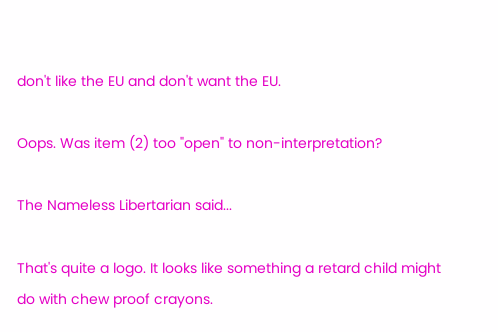don't like the EU and don't want the EU.

Oops. Was item (2) too "open" to non-interpretation?

The Nameless Libertarian said...

That's quite a logo. It looks like something a retard child might do with chew proof crayons.